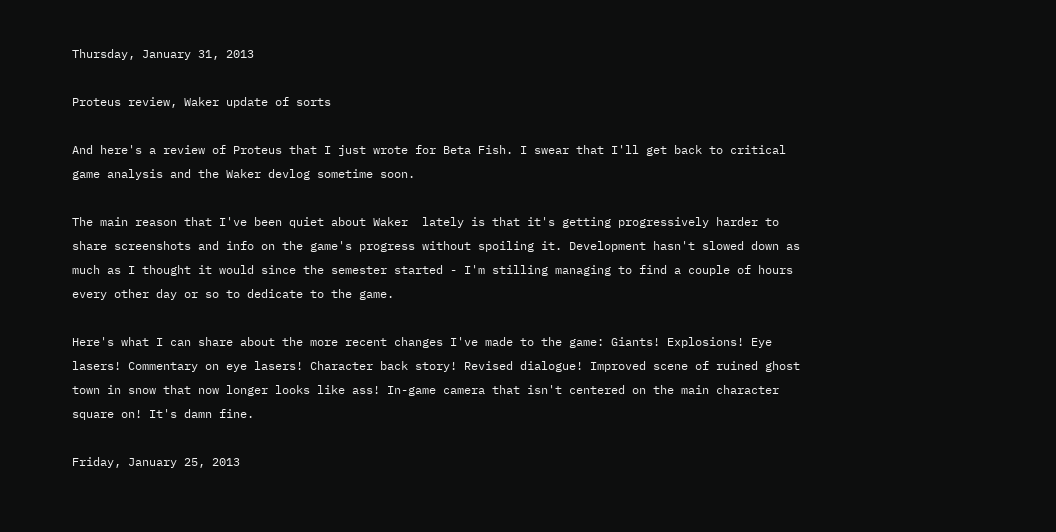Thursday, January 31, 2013

Proteus review, Waker update of sorts

And here's a review of Proteus that I just wrote for Beta Fish. I swear that I'll get back to critical game analysis and the Waker devlog sometime soon.

The main reason that I've been quiet about Waker  lately is that it's getting progressively harder to share screenshots and info on the game's progress without spoiling it. Development hasn't slowed down as much as I thought it would since the semester started - I'm stilling managing to find a couple of hours every other day or so to dedicate to the game.

Here's what I can share about the more recent changes I've made to the game: Giants! Explosions! Eye lasers! Commentary on eye lasers! Character back story! Revised dialogue! Improved scene of ruined ghost town in snow that now longer looks like ass! In-game camera that isn't centered on the main character square on! It's damn fine.

Friday, January 25, 2013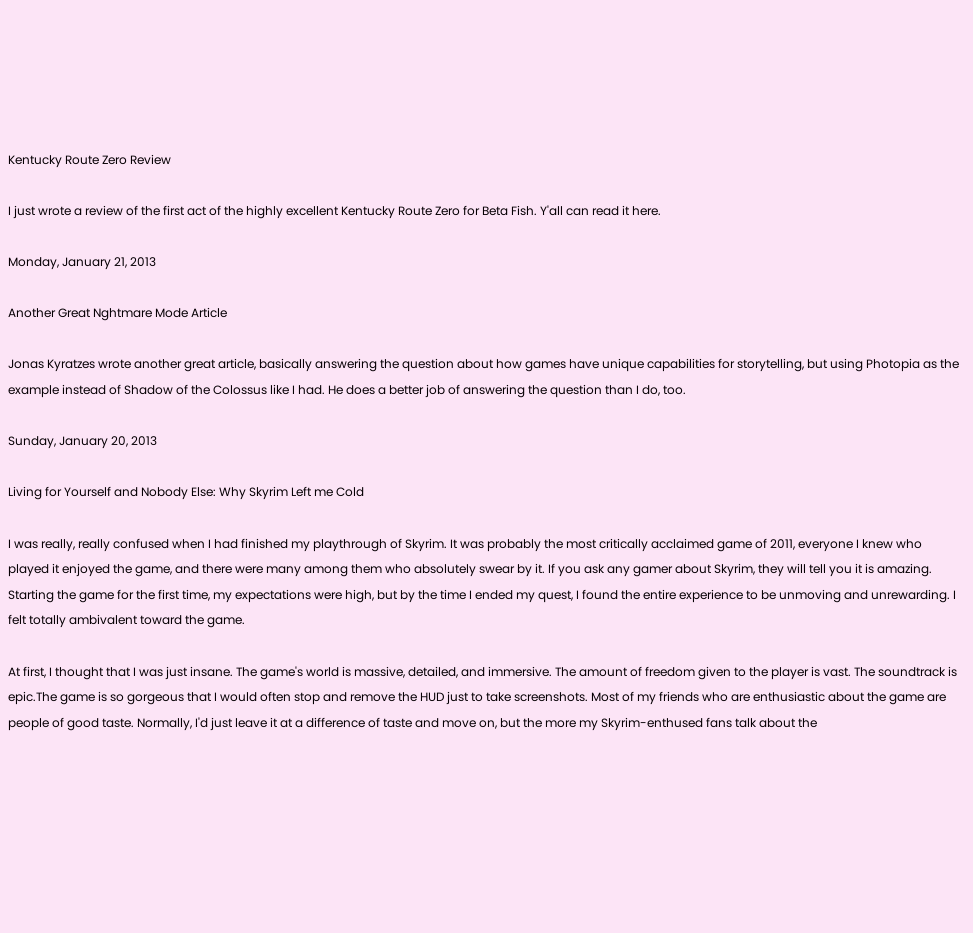Kentucky Route Zero Review

I just wrote a review of the first act of the highly excellent Kentucky Route Zero for Beta Fish. Y'all can read it here.

Monday, January 21, 2013

Another Great Nghtmare Mode Article

Jonas Kyratzes wrote another great article, basically answering the question about how games have unique capabilities for storytelling, but using Photopia as the example instead of Shadow of the Colossus like I had. He does a better job of answering the question than I do, too.

Sunday, January 20, 2013

Living for Yourself and Nobody Else: Why Skyrim Left me Cold

I was really, really confused when I had finished my playthrough of Skyrim. It was probably the most critically acclaimed game of 2011, everyone I knew who played it enjoyed the game, and there were many among them who absolutely swear by it. If you ask any gamer about Skyrim, they will tell you it is amazing. Starting the game for the first time, my expectations were high, but by the time I ended my quest, I found the entire experience to be unmoving and unrewarding. I felt totally ambivalent toward the game.

At first, I thought that I was just insane. The game's world is massive, detailed, and immersive. The amount of freedom given to the player is vast. The soundtrack is epic.The game is so gorgeous that I would often stop and remove the HUD just to take screenshots. Most of my friends who are enthusiastic about the game are people of good taste. Normally, I'd just leave it at a difference of taste and move on, but the more my Skyrim-enthused fans talk about the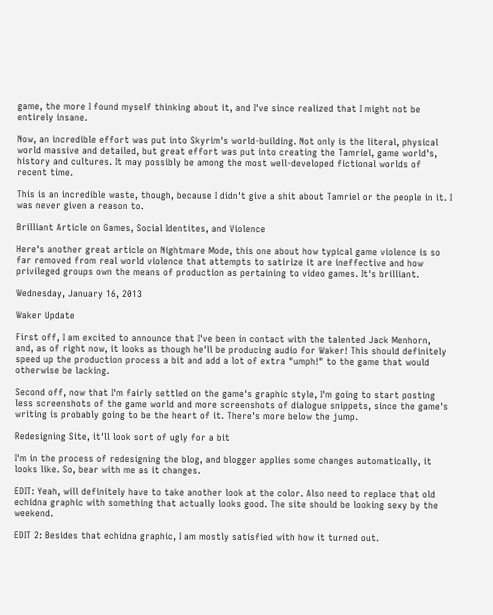game, the more I found myself thinking about it, and I've since realized that I might not be entirely insane.

Now, an incredible effort was put into Skyrim's world-building. Not only is the literal, physical world massive and detailed, but great effort was put into creating the Tamriel, game world's, history and cultures. It may possibly be among the most well-developed fictional worlds of recent time.

This is an incredible waste, though, because I didn't give a shit about Tamriel or the people in it. I was never given a reason to.

Brilliant Article on Games, Social Identites, and Violence

Here's another great article on Nightmare Mode, this one about how typical game violence is so far removed from real world violence that attempts to satirize it are ineffective and how privileged groups own the means of production as pertaining to video games. It's brilliant.

Wednesday, January 16, 2013

Waker Update

First off, I am excited to announce that I've been in contact with the talented Jack Menhorn, and, as of right now, it looks as though he'll be producing audio for Waker! This should definitely speed up the production process a bit and add a lot of extra "umph!" to the game that would otherwise be lacking.

Second off, now that I'm fairly settled on the game's graphic style, I'm going to start posting less screenshots of the game world and more screenshots of dialogue snippets, since the game's writing is probably going to be the heart of it. There's more below the jump.

Redesigning Site, it'll look sort of ugly for a bit

I'm in the process of redesigning the blog, and blogger applies some changes automatically, it looks like. So, bear with me as it changes.

EDIT: Yeah, will definitely have to take another look at the color. Also need to replace that old echidna graphic with something that actually looks good. The site should be looking sexy by the weekend.

EDIT 2: Besides that echidna graphic, I am mostly satisfied with how it turned out.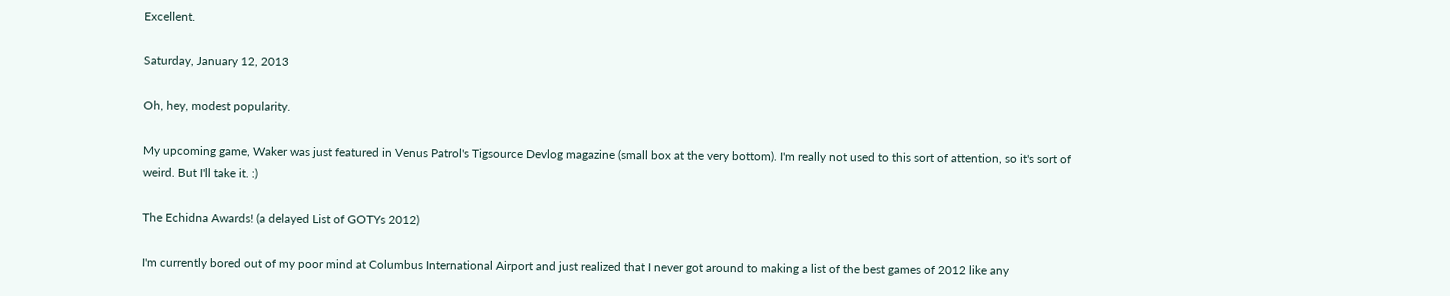Excellent.

Saturday, January 12, 2013

Oh, hey, modest popularity.

My upcoming game, Waker was just featured in Venus Patrol's Tigsource Devlog magazine (small box at the very bottom). I'm really not used to this sort of attention, so it's sort of weird. But I'll take it. :)

The Echidna Awards! (a delayed List of GOTYs 2012)

I'm currently bored out of my poor mind at Columbus International Airport and just realized that I never got around to making a list of the best games of 2012 like any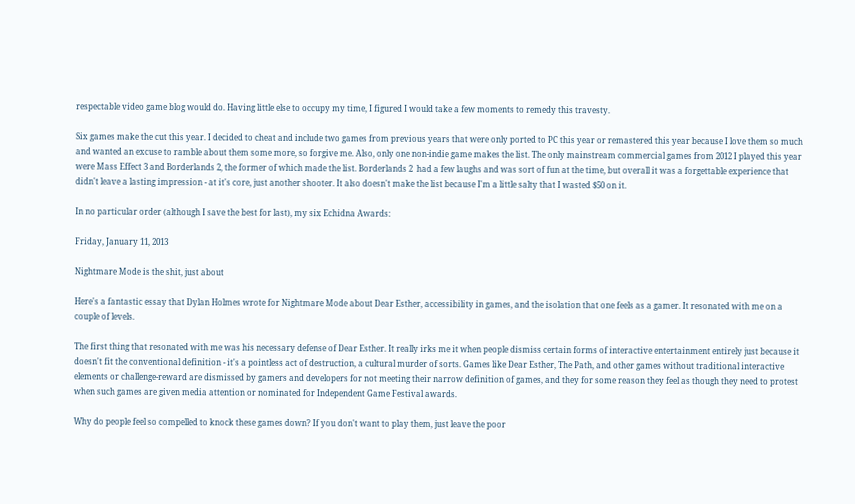respectable video game blog would do. Having little else to occupy my time, I figured I would take a few moments to remedy this travesty.

Six games make the cut this year. I decided to cheat and include two games from previous years that were only ported to PC this year or remastered this year because I love them so much and wanted an excuse to ramble about them some more, so forgive me. Also, only one non-indie game makes the list. The only mainstream commercial games from 2012 I played this year were Mass Effect 3 and Borderlands 2, the former of which made the list. Borderlands 2  had a few laughs and was sort of fun at the time, but overall it was a forgettable experience that didn't leave a lasting impression - at it's core, just another shooter. It also doesn't make the list because I'm a little salty that I wasted $50 on it.

In no particular order (although I save the best for last), my six Echidna Awards:

Friday, January 11, 2013

Nightmare Mode is the shit, just about

Here's a fantastic essay that Dylan Holmes wrote for Nightmare Mode about Dear Esther, accessibility in games, and the isolation that one feels as a gamer. It resonated with me on a couple of levels.

The first thing that resonated with me was his necessary defense of Dear Esther. It really irks me it when people dismiss certain forms of interactive entertainment entirely just because it doesn't fit the conventional definition - it's a pointless act of destruction, a cultural murder of sorts. Games like Dear Esther, The Path, and other games without traditional interactive elements or challenge-reward are dismissed by gamers and developers for not meeting their narrow definition of games, and they for some reason they feel as though they need to protest when such games are given media attention or nominated for Independent Game Festival awards.

Why do people feel so compelled to knock these games down? If you don't want to play them, just leave the poor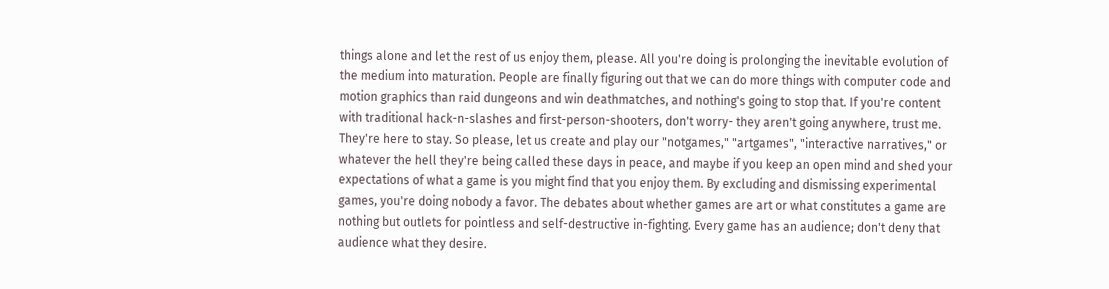things alone and let the rest of us enjoy them, please. All you're doing is prolonging the inevitable evolution of the medium into maturation. People are finally figuring out that we can do more things with computer code and motion graphics than raid dungeons and win deathmatches, and nothing's going to stop that. If you're content with traditional hack-n-slashes and first-person-shooters, don't worry- they aren't going anywhere, trust me. They're here to stay. So please, let us create and play our "notgames," "artgames", "interactive narratives," or whatever the hell they're being called these days in peace, and maybe if you keep an open mind and shed your expectations of what a game is you might find that you enjoy them. By excluding and dismissing experimental games, you're doing nobody a favor. The debates about whether games are art or what constitutes a game are nothing but outlets for pointless and self-destructive in-fighting. Every game has an audience; don't deny that audience what they desire.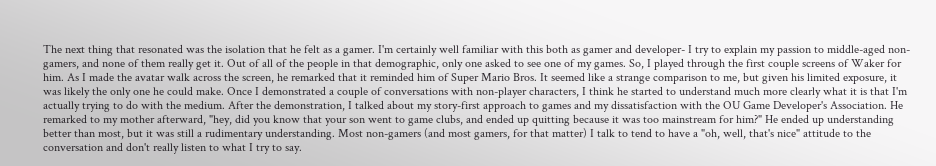The next thing that resonated was the isolation that he felt as a gamer. I'm certainly well familiar with this both as gamer and developer- I try to explain my passion to middle-aged non-gamers, and none of them really get it. Out of all of the people in that demographic, only one asked to see one of my games. So, I played through the first couple screens of Waker for him. As I made the avatar walk across the screen, he remarked that it reminded him of Super Mario Bros. It seemed like a strange comparison to me, but given his limited exposure, it was likely the only one he could make. Once I demonstrated a couple of conversations with non-player characters, I think he started to understand much more clearly what it is that I'm actually trying to do with the medium. After the demonstration, I talked about my story-first approach to games and my dissatisfaction with the OU Game Developer's Association. He remarked to my mother afterward, "hey, did you know that your son went to game clubs, and ended up quitting because it was too mainstream for him?" He ended up understanding better than most, but it was still a rudimentary understanding. Most non-gamers (and most gamers, for that matter) I talk to tend to have a "oh, well, that's nice" attitude to the conversation and don't really listen to what I try to say.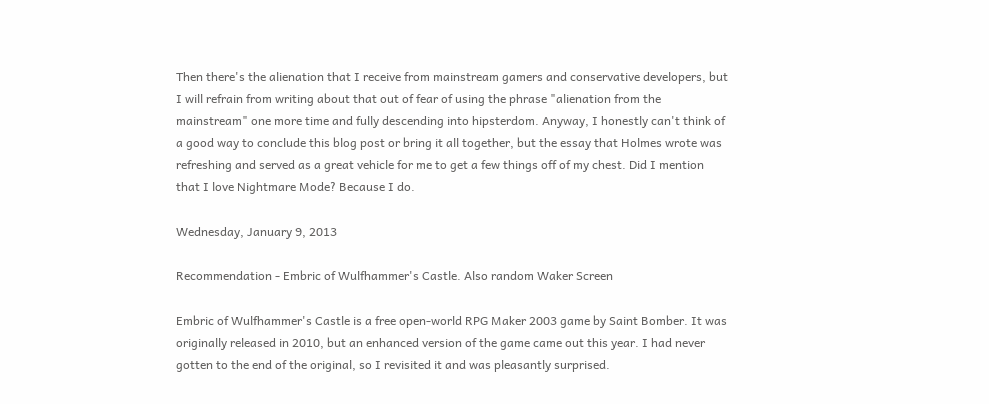Then there's the alienation that I receive from mainstream gamers and conservative developers, but I will refrain from writing about that out of fear of using the phrase "alienation from the mainstream" one more time and fully descending into hipsterdom. Anyway, I honestly can't think of a good way to conclude this blog post or bring it all together, but the essay that Holmes wrote was refreshing and served as a great vehicle for me to get a few things off of my chest. Did I mention that I love Nightmare Mode? Because I do.

Wednesday, January 9, 2013

Recommendation - Embric of Wulfhammer's Castle. Also random Waker Screen

Embric of Wulfhammer's Castle is a free open-world RPG Maker 2003 game by Saint Bomber. It was originally released in 2010, but an enhanced version of the game came out this year. I had never gotten to the end of the original, so I revisited it and was pleasantly surprised.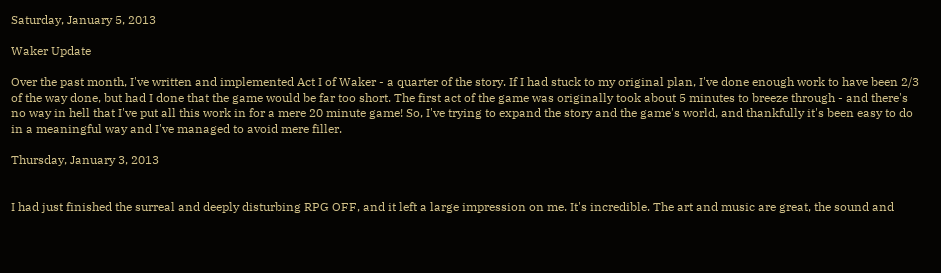Saturday, January 5, 2013

Waker Update

Over the past month, I've written and implemented Act I of Waker - a quarter of the story. If I had stuck to my original plan, I've done enough work to have been 2/3 of the way done, but had I done that the game would be far too short. The first act of the game was originally took about 5 minutes to breeze through - and there's no way in hell that I've put all this work in for a mere 20 minute game! So, I've trying to expand the story and the game's world, and thankfully it's been easy to do in a meaningful way and I've managed to avoid mere filler.

Thursday, January 3, 2013


I had just finished the surreal and deeply disturbing RPG OFF, and it left a large impression on me. It's incredible. The art and music are great, the sound and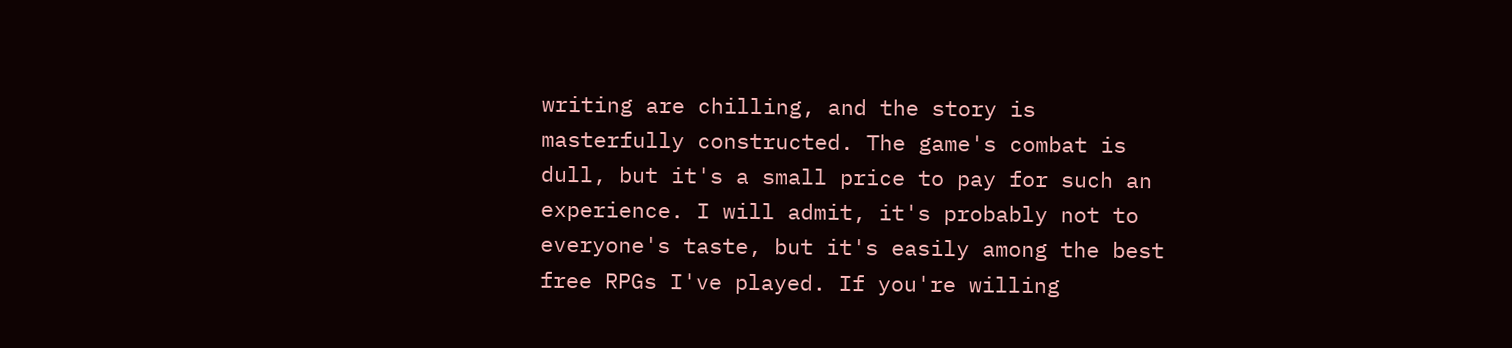writing are chilling, and the story is masterfully constructed. The game's combat is dull, but it's a small price to pay for such an experience. I will admit, it's probably not to everyone's taste, but it's easily among the best free RPGs I've played. If you're willing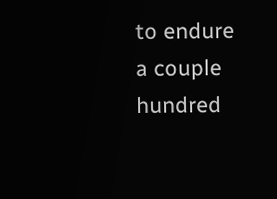to endure a couple hundred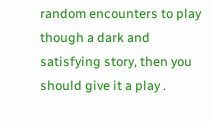random encounters to play though a dark and satisfying story, then you should give it a play .